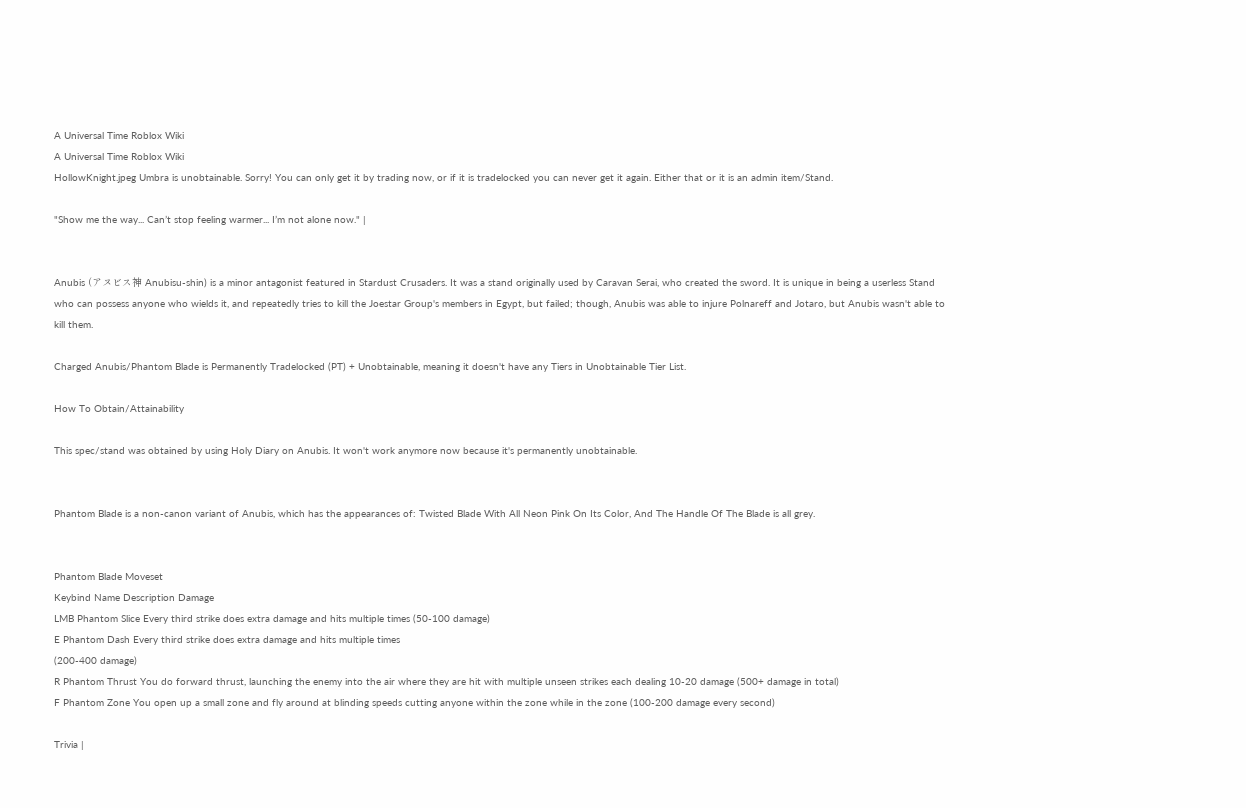A Universal Time Roblox Wiki
A Universal Time Roblox Wiki
HollowKnight.jpeg Umbra is unobtainable. Sorry! You can only get it by trading now, or if it is tradelocked you can never get it again. Either that or it is an admin item/Stand.

"Show me the way... Can’t stop feeling warmer... I’m not alone now." |


Anubis (アヌビス神 Anubisu-shin) is a minor antagonist featured in Stardust Crusaders. It was a stand originally used by Caravan Serai, who created the sword. It is unique in being a userless Stand who can possess anyone who wields it, and repeatedly tries to kill the Joestar Group's members in Egypt, but failed; though, Anubis was able to injure Polnareff and Jotaro, but Anubis wasn't able to kill them.

Charged Anubis/Phantom Blade is Permanently Tradelocked (PT) + Unobtainable, meaning it doesn't have any Tiers in Unobtainable Tier List.

How To Obtain/Attainability

This spec/stand was obtained by using Holy Diary on Anubis. It won't work anymore now because it's permanently unobtainable.


Phantom Blade is a non-canon variant of Anubis, which has the appearances of: Twisted Blade With All Neon Pink On Its Color, And The Handle Of The Blade is all grey.


Phantom Blade Moveset
Keybind Name Description Damage
LMB Phantom Slice Every third strike does extra damage and hits multiple times (50-100 damage)
E Phantom Dash Every third strike does extra damage and hits multiple times
(200-400 damage)
R Phantom Thrust You do forward thrust, launching the enemy into the air where they are hit with multiple unseen strikes each dealing 10-20 damage (500+ damage in total)
F Phantom Zone You open up a small zone and fly around at blinding speeds cutting anyone within the zone while in the zone (100-200 damage every second)

Trivia |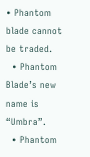• Phantom blade cannot be traded.
  • Phantom Blade’s new name is “Umbra”.
  • Phantom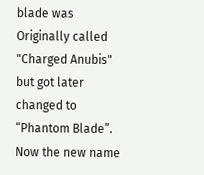blade was Originally called "Charged Anubis" but got later changed to “Phantom Blade”. Now the new name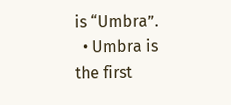is “Umbra”.
  • Umbra is the first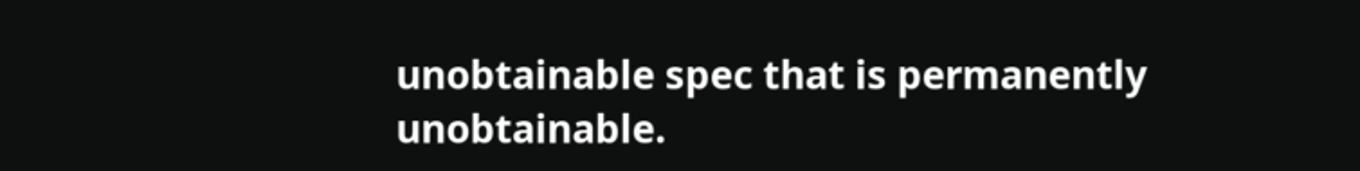unobtainable spec that is permanently unobtainable.